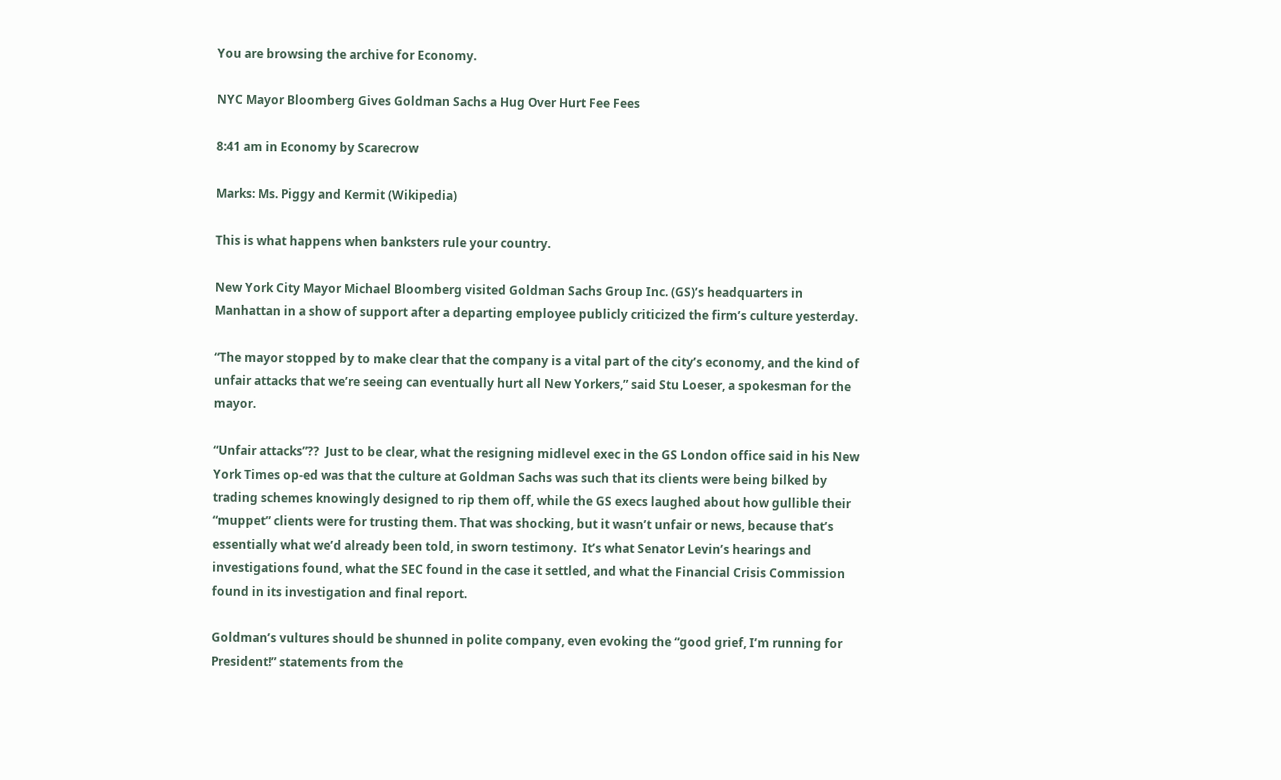You are browsing the archive for Economy.

NYC Mayor Bloomberg Gives Goldman Sachs a Hug Over Hurt Fee Fees

8:41 am in Economy by Scarecrow

Marks: Ms. Piggy and Kermit (Wikipedia)

This is what happens when banksters rule your country.

New York City Mayor Michael Bloomberg visited Goldman Sachs Group Inc. (GS)’s headquarters in Manhattan in a show of support after a departing employee publicly criticized the firm’s culture yesterday.

“The mayor stopped by to make clear that the company is a vital part of the city’s economy, and the kind of unfair attacks that we’re seeing can eventually hurt all New Yorkers,” said Stu Loeser, a spokesman for the mayor.

“Unfair attacks”??  Just to be clear, what the resigning midlevel exec in the GS London office said in his New York Times op-ed was that the culture at Goldman Sachs was such that its clients were being bilked by trading schemes knowingly designed to rip them off, while the GS execs laughed about how gullible their “muppet” clients were for trusting them. That was shocking, but it wasn’t unfair or news, because that’s essentially what we’d already been told, in sworn testimony.  It’s what Senator Levin’s hearings and investigations found, what the SEC found in the case it settled, and what the Financial Crisis Commission found in its investigation and final report.

Goldman’s vultures should be shunned in polite company, even evoking the “good grief, I’m running for President!” statements from the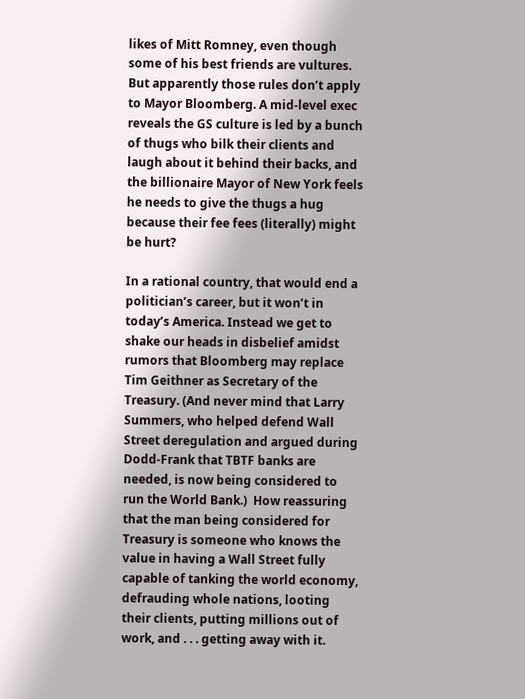likes of Mitt Romney, even though some of his best friends are vultures.  But apparently those rules don’t apply to Mayor Bloomberg. A mid-level exec reveals the GS culture is led by a bunch of thugs who bilk their clients and laugh about it behind their backs, and the billionaire Mayor of New York feels he needs to give the thugs a hug because their fee fees (literally) might be hurt?

In a rational country, that would end a politician’s career, but it won’t in today’s America. Instead we get to shake our heads in disbelief amidst rumors that Bloomberg may replace Tim Geithner as Secretary of the Treasury. (And never mind that Larry Summers, who helped defend Wall Street deregulation and argued during Dodd-Frank that TBTF banks are needed, is now being considered to run the World Bank.)  How reassuring that the man being considered for Treasury is someone who knows the value in having a Wall Street fully capable of tanking the world economy, defrauding whole nations, looting their clients, putting millions out of work, and . . . getting away with it.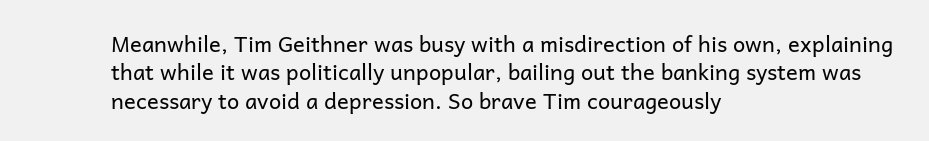Meanwhile, Tim Geithner was busy with a misdirection of his own, explaining that while it was politically unpopular, bailing out the banking system was necessary to avoid a depression. So brave Tim courageously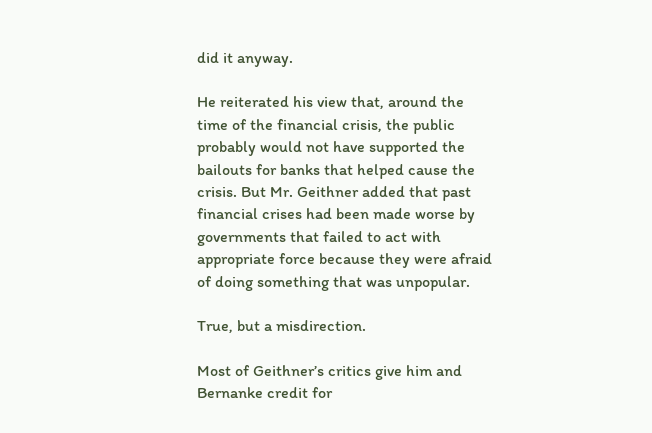did it anyway.

He reiterated his view that, around the time of the financial crisis, the public probably would not have supported the bailouts for banks that helped cause the crisis. But Mr. Geithner added that past financial crises had been made worse by governments that failed to act with appropriate force because they were afraid of doing something that was unpopular.

True, but a misdirection.

Most of Geithner’s critics give him and Bernanke credit for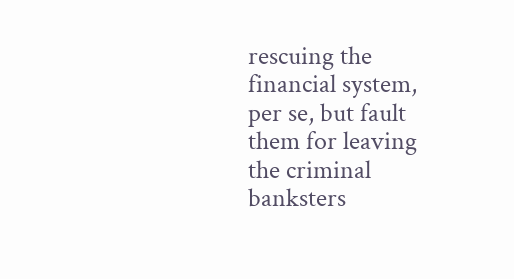rescuing the financial system, per se, but fault them for leaving the criminal banksters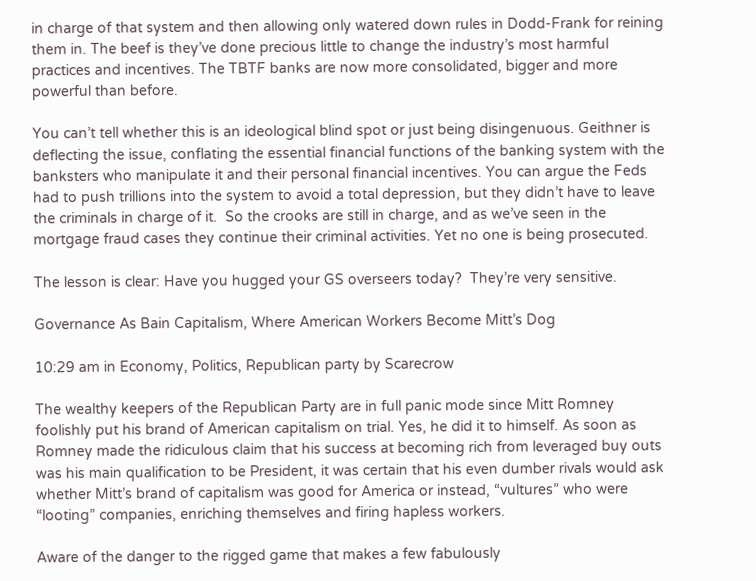in charge of that system and then allowing only watered down rules in Dodd-Frank for reining them in. The beef is they’ve done precious little to change the industry’s most harmful practices and incentives. The TBTF banks are now more consolidated, bigger and more powerful than before.

You can’t tell whether this is an ideological blind spot or just being disingenuous. Geithner is deflecting the issue, conflating the essential financial functions of the banking system with the banksters who manipulate it and their personal financial incentives. You can argue the Feds had to push trillions into the system to avoid a total depression, but they didn’t have to leave the criminals in charge of it.  So the crooks are still in charge, and as we’ve seen in the mortgage fraud cases they continue their criminal activities. Yet no one is being prosecuted.

The lesson is clear: Have you hugged your GS overseers today?  They’re very sensitive.

Governance As Bain Capitalism, Where American Workers Become Mitt’s Dog

10:29 am in Economy, Politics, Republican party by Scarecrow

The wealthy keepers of the Republican Party are in full panic mode since Mitt Romney foolishly put his brand of American capitalism on trial. Yes, he did it to himself. As soon as Romney made the ridiculous claim that his success at becoming rich from leveraged buy outs was his main qualification to be President, it was certain that his even dumber rivals would ask whether Mitt’s brand of capitalism was good for America or instead, “vultures” who were “looting” companies, enriching themselves and firing hapless workers.

Aware of the danger to the rigged game that makes a few fabulously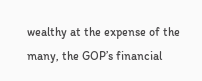wealthy at the expense of the many, the GOP’s financial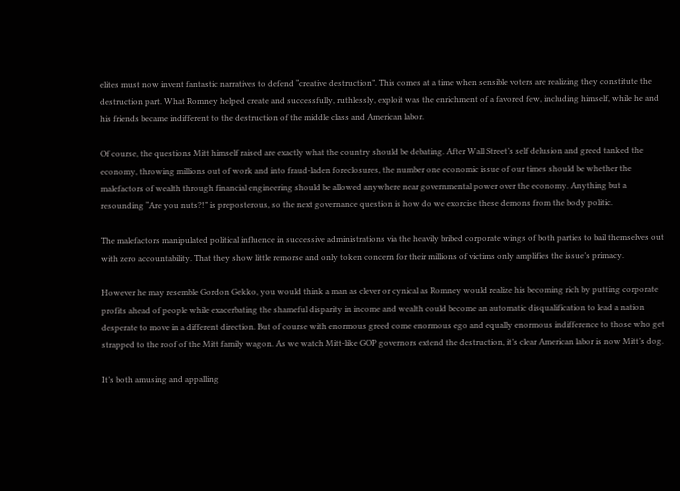elites must now invent fantastic narratives to defend “creative destruction”. This comes at a time when sensible voters are realizing they constitute the destruction part. What Romney helped create and successfully, ruthlessly, exploit was the enrichment of a favored few, including himself, while he and his friends became indifferent to the destruction of the middle class and American labor.

Of course, the questions Mitt himself raised are exactly what the country should be debating. After Wall Street’s self delusion and greed tanked the economy, throwing millions out of work and into fraud-laden foreclosures, the number one economic issue of our times should be whether the malefactors of wealth through financial engineering should be allowed anywhere near governmental power over the economy. Anything but a resounding “Are you nuts?!” is preposterous, so the next governance question is how do we exorcise these demons from the body politic.

The malefactors manipulated political influence in successive administrations via the heavily bribed corporate wings of both parties to bail themselves out with zero accountability. That they show little remorse and only token concern for their millions of victims only amplifies the issue’s primacy.

However he may resemble Gordon Gekko, you would think a man as clever or cynical as Romney would realize his becoming rich by putting corporate profits ahead of people while exacerbating the shameful disparity in income and wealth could become an automatic disqualification to lead a nation desperate to move in a different direction. But of course with enormous greed come enormous ego and equally enormous indifference to those who get strapped to the roof of the Mitt family wagon. As we watch Mitt-like GOP governors extend the destruction, it’s clear American labor is now Mitt’s dog.

It’s both amusing and appalling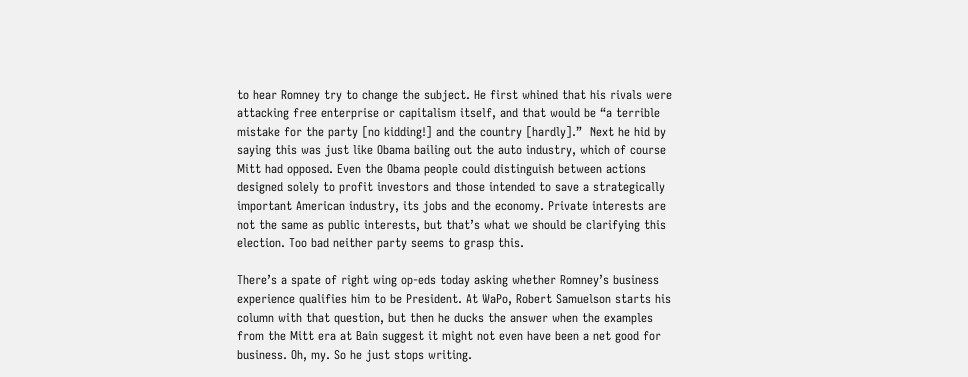to hear Romney try to change the subject. He first whined that his rivals were attacking free enterprise or capitalism itself, and that would be “a terrible mistake for the party [no kidding!] and the country [hardly].”  Next he hid by saying this was just like Obama bailing out the auto industry, which of course Mitt had opposed. Even the Obama people could distinguish between actions designed solely to profit investors and those intended to save a strategically important American industry, its jobs and the economy. Private interests are not the same as public interests, but that’s what we should be clarifying this election. Too bad neither party seems to grasp this.

There’s a spate of right wing op-eds today asking whether Romney’s business experience qualifies him to be President. At WaPo, Robert Samuelson starts his column with that question, but then he ducks the answer when the examples from the Mitt era at Bain suggest it might not even have been a net good for business. Oh, my. So he just stops writing.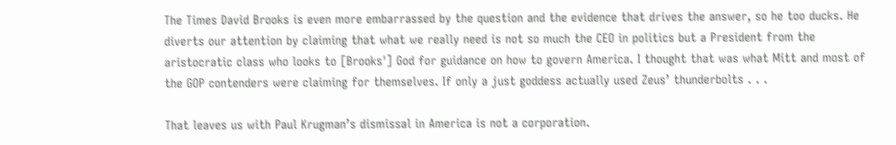The Times David Brooks is even more embarrassed by the question and the evidence that drives the answer, so he too ducks. He diverts our attention by claiming that what we really need is not so much the CEO in politics but a President from the aristocratic class who looks to [Brooks'] God for guidance on how to govern America. I thought that was what Mitt and most of the GOP contenders were claiming for themselves. If only a just goddess actually used Zeus’ thunderbolts . . .

That leaves us with Paul Krugman’s dismissal in America is not a corporation.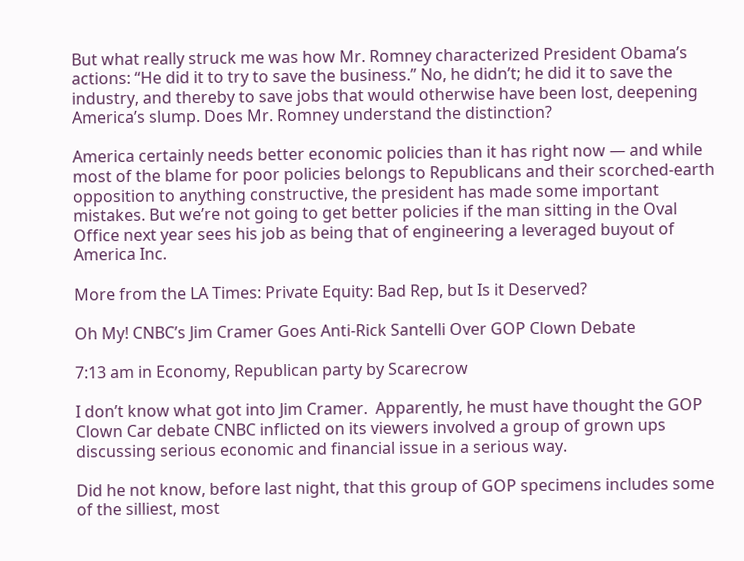But what really struck me was how Mr. Romney characterized President Obama’s actions: “He did it to try to save the business.” No, he didn’t; he did it to save the industry, and thereby to save jobs that would otherwise have been lost, deepening America’s slump. Does Mr. Romney understand the distinction?

America certainly needs better economic policies than it has right now — and while most of the blame for poor policies belongs to Republicans and their scorched-earth opposition to anything constructive, the president has made some important mistakes. But we’re not going to get better policies if the man sitting in the Oval Office next year sees his job as being that of engineering a leveraged buyout of America Inc.

More from the LA Times: Private Equity: Bad Rep, but Is it Deserved?

Oh My! CNBC’s Jim Cramer Goes Anti-Rick Santelli Over GOP Clown Debate

7:13 am in Economy, Republican party by Scarecrow

I don’t know what got into Jim Cramer.  Apparently, he must have thought the GOP Clown Car debate CNBC inflicted on its viewers involved a group of grown ups discussing serious economic and financial issue in a serious way.

Did he not know, before last night, that this group of GOP specimens includes some of the silliest, most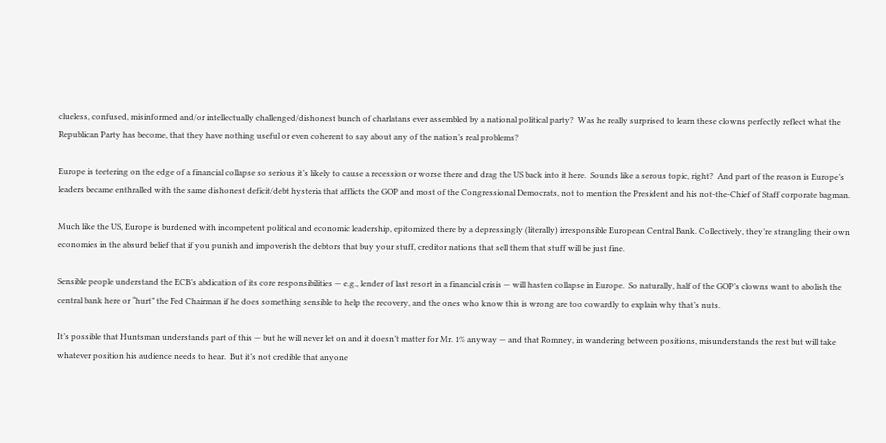clueless, confused, misinformed and/or intellectually challenged/dishonest bunch of charlatans ever assembled by a national political party?  Was he really surprised to learn these clowns perfectly reflect what the Republican Party has become, that they have nothing useful or even coherent to say about any of the nation’s real problems?

Europe is teetering on the edge of a financial collapse so serious it’s likely to cause a recession or worse there and drag the US back into it here.  Sounds like a serous topic, right?  And part of the reason is Europe’s leaders became enthralled with the same dishonest deficit/debt hysteria that afflicts the GOP and most of the Congressional Democrats, not to mention the President and his not-the-Chief of Staff corporate bagman.

Much like the US, Europe is burdened with incompetent political and economic leadership, epitomized there by a depressingly (literally) irresponsible European Central Bank. Collectively, they’re strangling their own economies in the absurd belief that if you punish and impoverish the debtors that buy your stuff, creditor nations that sell them that stuff will be just fine.

Sensible people understand the ECB’s abdication of its core responsibilities — e.g., lender of last resort in a financial crisis — will hasten collapse in Europe.  So naturally, half of the GOP’s clowns want to abolish the central bank here or “hurt” the Fed Chairman if he does something sensible to help the recovery, and the ones who know this is wrong are too cowardly to explain why that’s nuts.

It’s possible that Huntsman understands part of this — but he will never let on and it doesn’t matter for Mr. 1% anyway — and that Romney, in wandering between positions, misunderstands the rest but will take whatever position his audience needs to hear.  But it’s not credible that anyone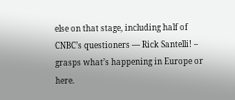else on that stage, including half of CNBC’s questioners — Rick Santelli! –  grasps what’s happening in Europe or here.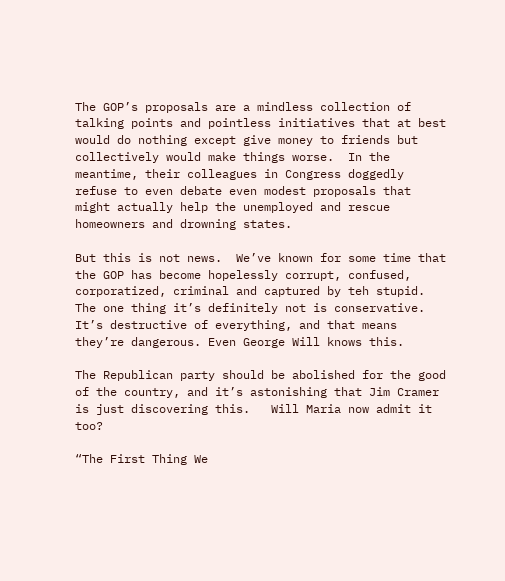The GOP’s proposals are a mindless collection of talking points and pointless initiatives that at best would do nothing except give money to friends but collectively would make things worse.  In the meantime, their colleagues in Congress doggedly refuse to even debate even modest proposals that might actually help the unemployed and rescue homeowners and drowning states.

But this is not news.  We’ve known for some time that the GOP has become hopelessly corrupt, confused, corporatized, criminal and captured by teh stupid.  The one thing it’s definitely not is conservative.   It’s destructive of everything, and that means they’re dangerous. Even George Will knows this.

The Republican party should be abolished for the good of the country, and it’s astonishing that Jim Cramer is just discovering this.   Will Maria now admit it too?

“The First Thing We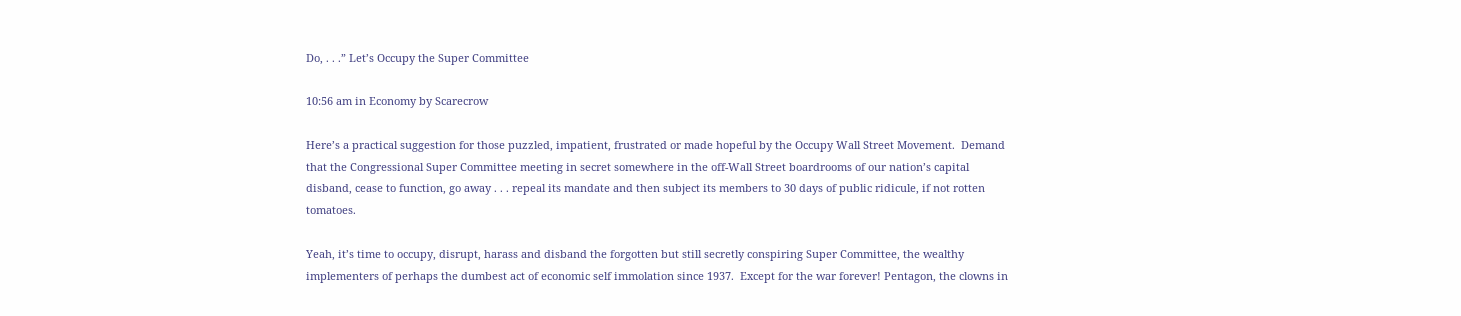Do, . . .” Let’s Occupy the Super Committee

10:56 am in Economy by Scarecrow

Here’s a practical suggestion for those puzzled, impatient, frustrated or made hopeful by the Occupy Wall Street Movement.  Demand that the Congressional Super Committee meeting in secret somewhere in the off-Wall Street boardrooms of our nation’s capital disband, cease to function, go away . . . repeal its mandate and then subject its members to 30 days of public ridicule, if not rotten tomatoes.

Yeah, it’s time to occupy, disrupt, harass and disband the forgotten but still secretly conspiring Super Committee, the wealthy implementers of perhaps the dumbest act of economic self immolation since 1937.  Except for the war forever! Pentagon, the clowns in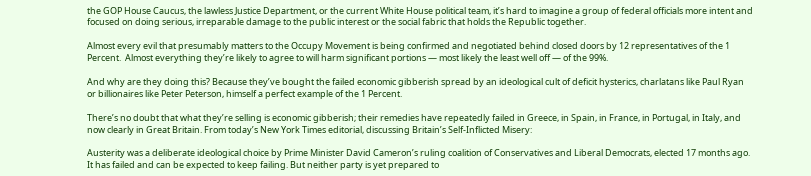the GOP House Caucus, the lawless Justice Department, or the current White House political team, it’s hard to imagine a group of federal officials more intent and focused on doing serious, irreparable damage to the public interest or the social fabric that holds the Republic together.

Almost every evil that presumably matters to the Occupy Movement is being confirmed and negotiated behind closed doors by 12 representatives of the 1 Percent.  Almost everything they’re likely to agree to will harm significant portions — most likely the least well off — of the 99%.

And why are they doing this? Because they’ve bought the failed economic gibberish spread by an ideological cult of deficit hysterics, charlatans like Paul Ryan or billionaires like Peter Peterson, himself a perfect example of the 1 Percent.

There’s no doubt that what they’re selling is economic gibberish; their remedies have repeatedly failed in Greece, in Spain, in France, in Portugal, in Italy, and now clearly in Great Britain. From today’s New York Times editorial, discussing Britain’s Self-Inflicted Misery:

Austerity was a deliberate ideological choice by Prime Minister David Cameron’s ruling coalition of Conservatives and Liberal Democrats, elected 17 months ago. It has failed and can be expected to keep failing. But neither party is yet prepared to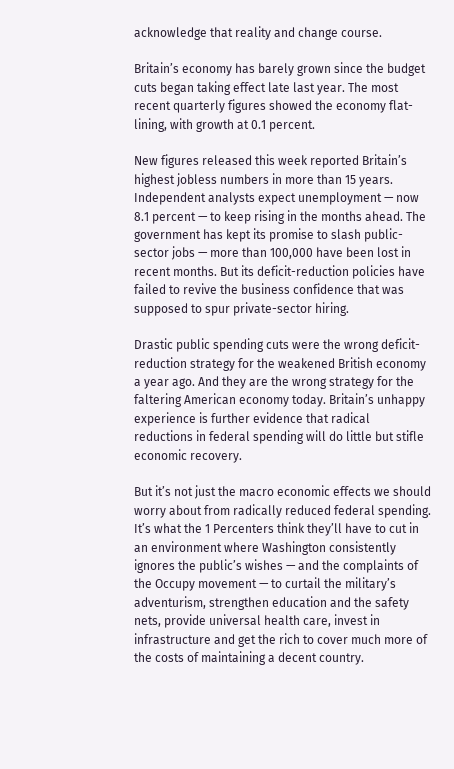acknowledge that reality and change course.

Britain’s economy has barely grown since the budget cuts began taking effect late last year. The most recent quarterly figures showed the economy flat-lining, with growth at 0.1 percent.

New figures released this week reported Britain’s highest jobless numbers in more than 15 years. Independent analysts expect unemployment — now 8.1 percent — to keep rising in the months ahead. The government has kept its promise to slash public-sector jobs — more than 100,000 have been lost in recent months. But its deficit-reduction policies have failed to revive the business confidence that was supposed to spur private-sector hiring.

Drastic public spending cuts were the wrong deficit-reduction strategy for the weakened British economy a year ago. And they are the wrong strategy for the faltering American economy today. Britain’s unhappy experience is further evidence that radical reductions in federal spending will do little but stifle economic recovery.

But it’s not just the macro economic effects we should worry about from radically reduced federal spending.  It’s what the 1 Percenters think they’ll have to cut in an environment where Washington consistently ignores the public’s wishes — and the complaints of the Occupy movement — to curtail the military’s adventurism, strengthen education and the safety nets, provide universal health care, invest in infrastructure and get the rich to cover much more of the costs of maintaining a decent country.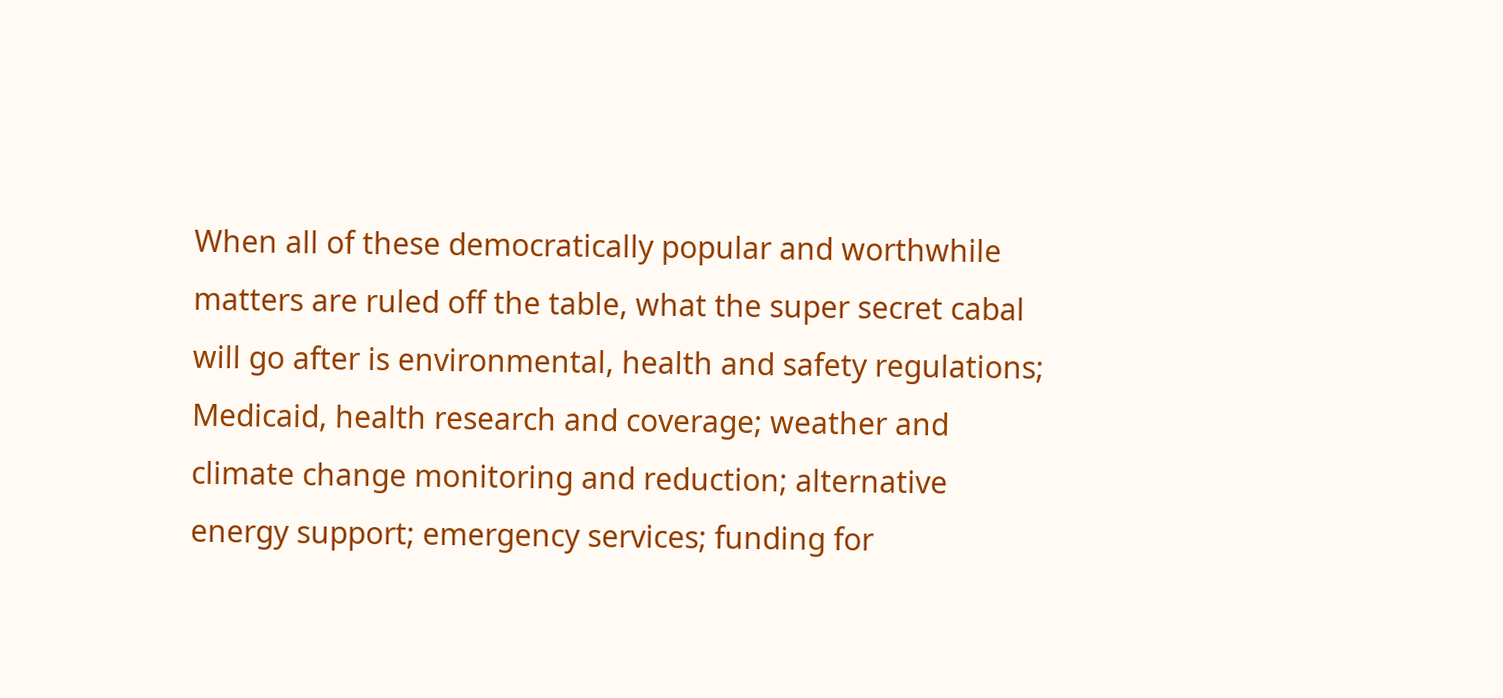When all of these democratically popular and worthwhile matters are ruled off the table, what the super secret cabal will go after is environmental, health and safety regulations; Medicaid, health research and coverage; weather and climate change monitoring and reduction; alternative energy support; emergency services; funding for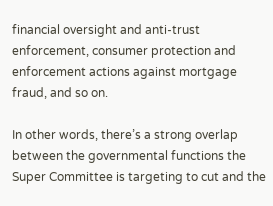financial oversight and anti-trust enforcement, consumer protection and enforcement actions against mortgage fraud, and so on.

In other words, there’s a strong overlap between the governmental functions the Super Committee is targeting to cut and the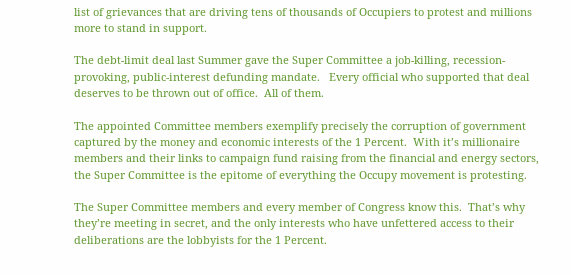list of grievances that are driving tens of thousands of Occupiers to protest and millions more to stand in support.

The debt-limit deal last Summer gave the Super Committee a job-killing, recession-provoking, public-interest defunding mandate.   Every official who supported that deal deserves to be thrown out of office.  All of them.

The appointed Committee members exemplify precisely the corruption of government captured by the money and economic interests of the 1 Percent.  With it’s millionaire members and their links to campaign fund raising from the financial and energy sectors, the Super Committee is the epitome of everything the Occupy movement is protesting.

The Super Committee members and every member of Congress know this.  That’s why they’re meeting in secret, and the only interests who have unfettered access to their deliberations are the lobbyists for the 1 Percent.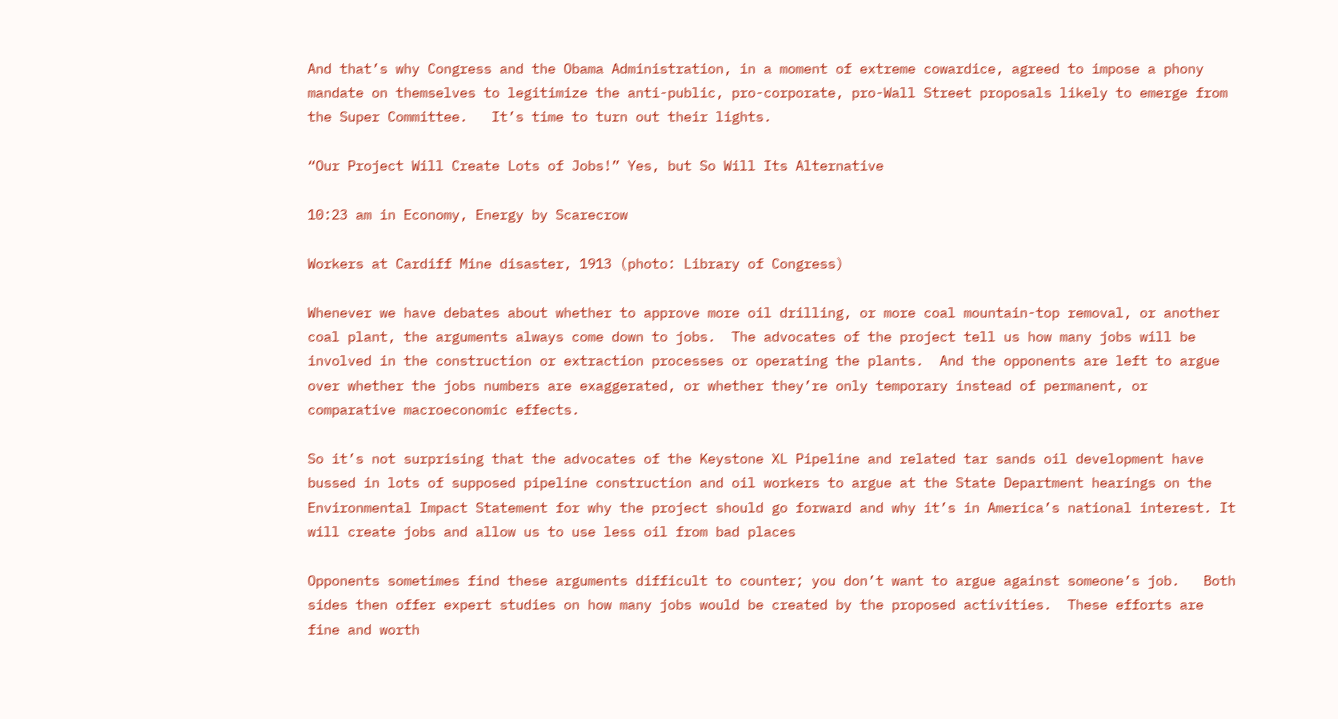And that’s why Congress and the Obama Administration, in a moment of extreme cowardice, agreed to impose a phony mandate on themselves to legitimize the anti-public, pro-corporate, pro-Wall Street proposals likely to emerge from the Super Committee.   It’s time to turn out their lights.

“Our Project Will Create Lots of Jobs!” Yes, but So Will Its Alternative

10:23 am in Economy, Energy by Scarecrow

Workers at Cardiff Mine disaster, 1913 (photo: Library of Congress)

Whenever we have debates about whether to approve more oil drilling, or more coal mountain-top removal, or another coal plant, the arguments always come down to jobs.  The advocates of the project tell us how many jobs will be involved in the construction or extraction processes or operating the plants.  And the opponents are left to argue over whether the jobs numbers are exaggerated, or whether they’re only temporary instead of permanent, or comparative macroeconomic effects.

So it’s not surprising that the advocates of the Keystone XL Pipeline and related tar sands oil development have bussed in lots of supposed pipeline construction and oil workers to argue at the State Department hearings on the Environmental Impact Statement for why the project should go forward and why it’s in America’s national interest. It will create jobs and allow us to use less oil from bad places

Opponents sometimes find these arguments difficult to counter; you don’t want to argue against someone’s job.   Both sides then offer expert studies on how many jobs would be created by the proposed activities.  These efforts are fine and worth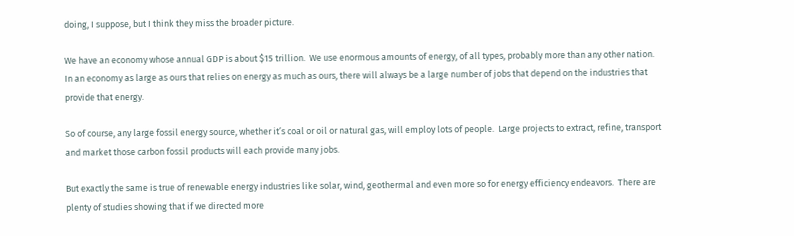doing, I suppose, but I think they miss the broader picture.

We have an economy whose annual GDP is about $15 trillion.  We use enormous amounts of energy, of all types, probably more than any other nation.  In an economy as large as ours that relies on energy as much as ours, there will always be a large number of jobs that depend on the industries that provide that energy.

So of course, any large fossil energy source, whether it’s coal or oil or natural gas, will employ lots of people.  Large projects to extract, refine, transport and market those carbon fossil products will each provide many jobs.

But exactly the same is true of renewable energy industries like solar, wind, geothermal and even more so for energy efficiency endeavors.  There are plenty of studies showing that if we directed more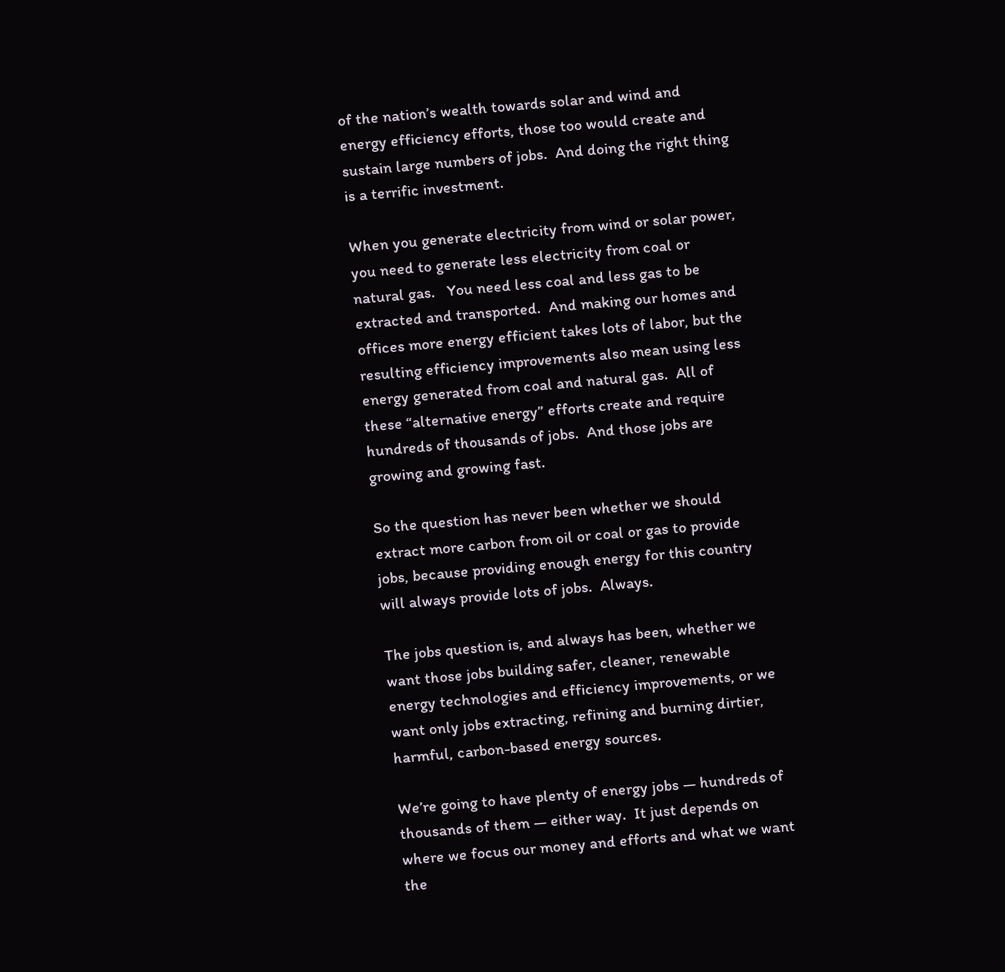of the nation’s wealth towards solar and wind and energy efficiency efforts, those too would create and sustain large numbers of jobs.  And doing the right thing is a terrific investment.

When you generate electricity from wind or solar power, you need to generate less electricity from coal or natural gas.   You need less coal and less gas to be extracted and transported.  And making our homes and offices more energy efficient takes lots of labor, but the resulting efficiency improvements also mean using less energy generated from coal and natural gas.  All of these “alternative energy” efforts create and require hundreds of thousands of jobs.  And those jobs are growing and growing fast.

So the question has never been whether we should extract more carbon from oil or coal or gas to provide jobs, because providing enough energy for this country will always provide lots of jobs.  Always.

The jobs question is, and always has been, whether we want those jobs building safer, cleaner, renewable energy technologies and efficiency improvements, or we want only jobs extracting, refining and burning dirtier, harmful, carbon-based energy sources.

We’re going to have plenty of energy jobs — hundreds of thousands of them — either way.  It just depends on where we focus our money and efforts and what we want the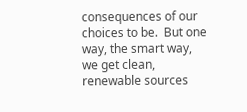consequences of our choices to be.  But one way, the smart way, we get clean, renewable sources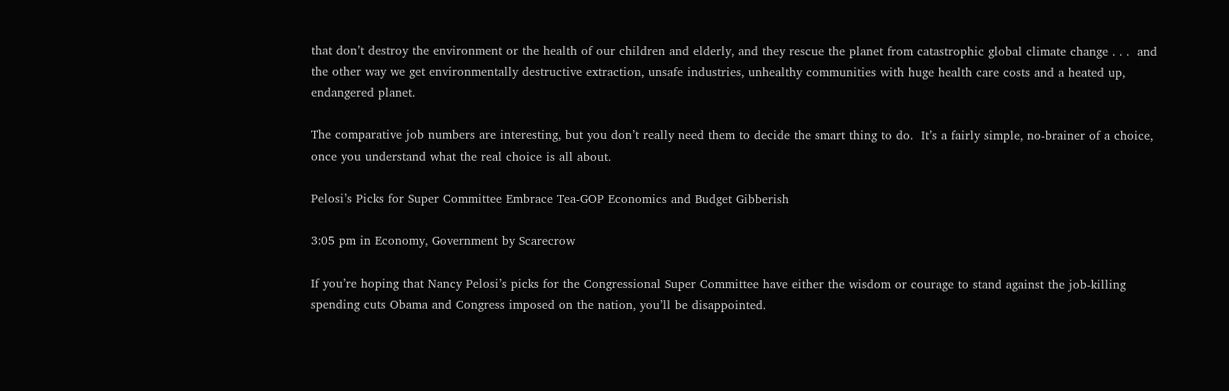that don’t destroy the environment or the health of our children and elderly, and they rescue the planet from catastrophic global climate change . . .  and the other way we get environmentally destructive extraction, unsafe industries, unhealthy communities with huge health care costs and a heated up, endangered planet.

The comparative job numbers are interesting, but you don’t really need them to decide the smart thing to do.  It’s a fairly simple, no-brainer of a choice, once you understand what the real choice is all about.

Pelosi’s Picks for Super Committee Embrace Tea-GOP Economics and Budget Gibberish

3:05 pm in Economy, Government by Scarecrow

If you’re hoping that Nancy Pelosi’s picks for the Congressional Super Committee have either the wisdom or courage to stand against the job-killing spending cuts Obama and Congress imposed on the nation, you’ll be disappointed.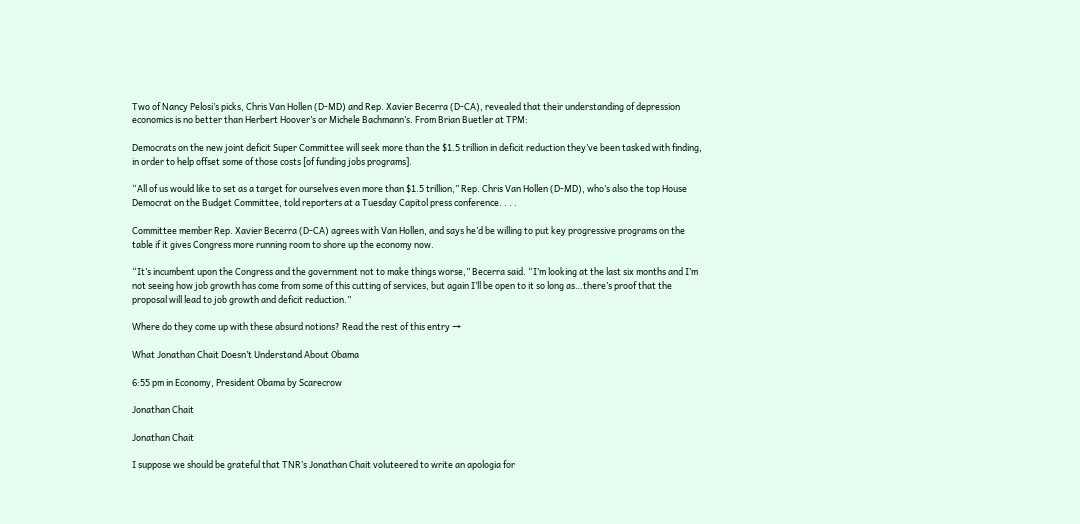Two of Nancy Pelosi’s picks, Chris Van Hollen (D-MD) and Rep. Xavier Becerra (D-CA), revealed that their understanding of depression economics is no better than Herbert Hoover’s or Michele Bachmann’s. From Brian Buetler at TPM:

Democrats on the new joint deficit Super Committee will seek more than the $1.5 trillion in deficit reduction they’ve been tasked with finding, in order to help offset some of those costs [of funding jobs programs].

“All of us would like to set as a target for ourselves even more than $1.5 trillion,” Rep. Chris Van Hollen (D-MD), who’s also the top House Democrat on the Budget Committee, told reporters at a Tuesday Capitol press conference. . . .

Committee member Rep. Xavier Becerra (D-CA) agrees with Van Hollen, and says he’d be willing to put key progressive programs on the table if it gives Congress more running room to shore up the economy now.

“It’s incumbent upon the Congress and the government not to make things worse,” Becerra said. “I’m looking at the last six months and I’m not seeing how job growth has come from some of this cutting of services, but again I’ll be open to it so long as…there’s proof that the proposal will lead to job growth and deficit reduction.”

Where do they come up with these absurd notions? Read the rest of this entry →

What Jonathan Chait Doesn’t Understand About Obama

6:55 pm in Economy, President Obama by Scarecrow

Jonathan Chait

Jonathan Chait

I suppose we should be grateful that TNR’s Jonathan Chait voluteered to write an apologia for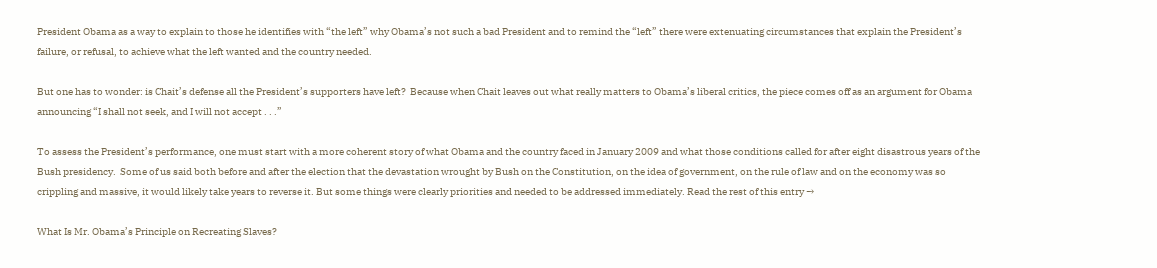President Obama as a way to explain to those he identifies with “the left” why Obama’s not such a bad President and to remind the “left” there were extenuating circumstances that explain the President’s failure, or refusal, to achieve what the left wanted and the country needed.

But one has to wonder: is Chait’s defense all the President’s supporters have left?  Because when Chait leaves out what really matters to Obama’s liberal critics, the piece comes off as an argument for Obama announcing “I shall not seek, and I will not accept . . .”

To assess the President’s performance, one must start with a more coherent story of what Obama and the country faced in January 2009 and what those conditions called for after eight disastrous years of the Bush presidency.  Some of us said both before and after the election that the devastation wrought by Bush on the Constitution, on the idea of government, on the rule of law and on the economy was so crippling and massive, it would likely take years to reverse it. But some things were clearly priorities and needed to be addressed immediately. Read the rest of this entry →

What Is Mr. Obama’s Principle on Recreating Slaves?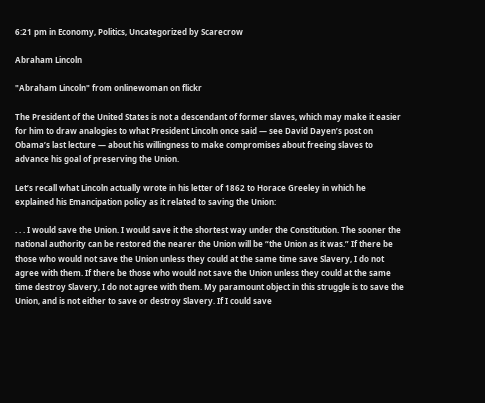6:21 pm in Economy, Politics, Uncategorized by Scarecrow

Abraham Lincoln

"Abraham Lincoln" from onlinewoman on flickr

The President of the United States is not a descendant of former slaves, which may make it easier for him to draw analogies to what President Lincoln once said — see David Dayen’s post on Obama’s last lecture — about his willingness to make compromises about freeing slaves to advance his goal of preserving the Union.

Let’s recall what Lincoln actually wrote in his letter of 1862 to Horace Greeley in which he explained his Emancipation policy as it related to saving the Union:

. . . I would save the Union. I would save it the shortest way under the Constitution. The sooner the national authority can be restored the nearer the Union will be “the Union as it was.” If there be those who would not save the Union unless they could at the same time save Slavery, I do not agree with them. If there be those who would not save the Union unless they could at the same time destroy Slavery, I do not agree with them. My paramount object in this struggle is to save the Union, and is not either to save or destroy Slavery. If I could save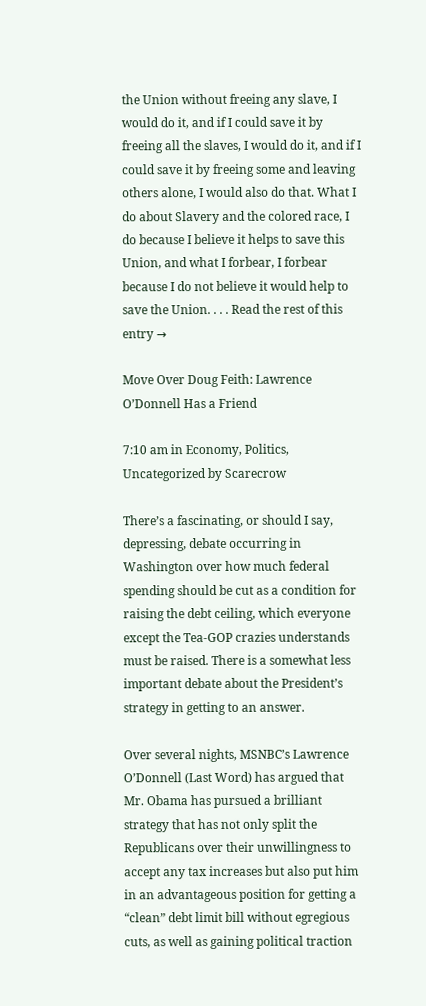the Union without freeing any slave, I would do it, and if I could save it by freeing all the slaves, I would do it, and if I could save it by freeing some and leaving others alone, I would also do that. What I do about Slavery and the colored race, I do because I believe it helps to save this Union, and what I forbear, I forbear because I do not believe it would help to save the Union. . . . Read the rest of this entry →

Move Over Doug Feith: Lawrence O’Donnell Has a Friend

7:10 am in Economy, Politics, Uncategorized by Scarecrow

There’s a fascinating, or should I say, depressing, debate occurring in Washington over how much federal spending should be cut as a condition for raising the debt ceiling, which everyone except the Tea-GOP crazies understands must be raised. There is a somewhat less important debate about the President’s strategy in getting to an answer.

Over several nights, MSNBC’s Lawrence O’Donnell (Last Word) has argued that Mr. Obama has pursued a brilliant strategy that has not only split the Republicans over their unwillingness to accept any tax increases but also put him in an advantageous position for getting a “clean” debt limit bill without egregious cuts, as well as gaining political traction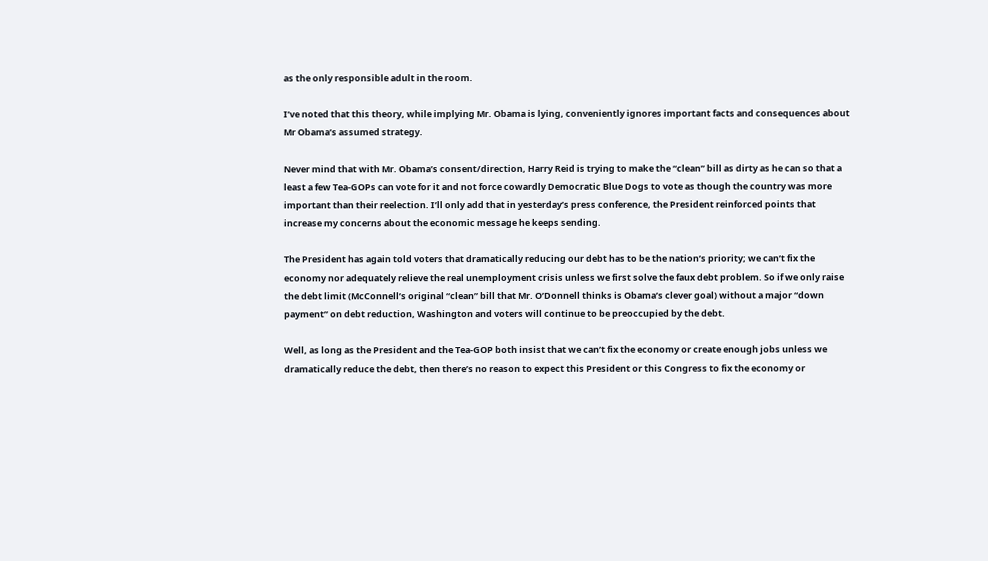as the only responsible adult in the room.

I’ve noted that this theory, while implying Mr. Obama is lying, conveniently ignores important facts and consequences about Mr Obama’s assumed strategy.

Never mind that with Mr. Obama’s consent/direction, Harry Reid is trying to make the “clean” bill as dirty as he can so that a least a few Tea-GOPs can vote for it and not force cowardly Democratic Blue Dogs to vote as though the country was more important than their reelection. I’ll only add that in yesterday’s press conference, the President reinforced points that increase my concerns about the economic message he keeps sending.

The President has again told voters that dramatically reducing our debt has to be the nation’s priority; we can’t fix the economy nor adequately relieve the real unemployment crisis unless we first solve the faux debt problem. So if we only raise the debt limit (McConnell’s original “clean” bill that Mr. O’Donnell thinks is Obama’s clever goal) without a major “down payment” on debt reduction, Washington and voters will continue to be preoccupied by the debt.

Well, as long as the President and the Tea-GOP both insist that we can’t fix the economy or create enough jobs unless we dramatically reduce the debt, then there’s no reason to expect this President or this Congress to fix the economy or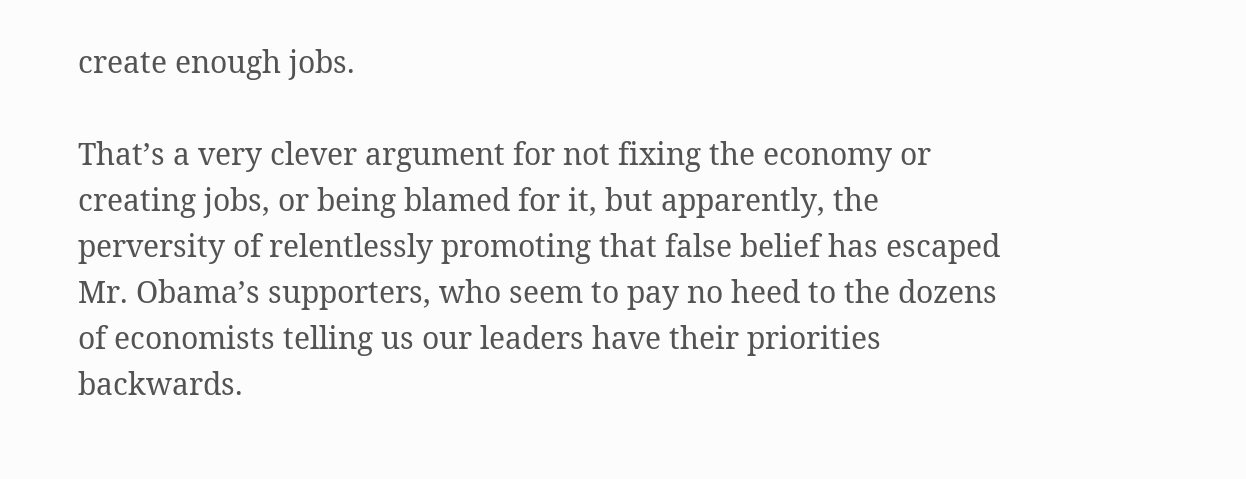create enough jobs.

That’s a very clever argument for not fixing the economy or creating jobs, or being blamed for it, but apparently, the perversity of relentlessly promoting that false belief has escaped Mr. Obama’s supporters, who seem to pay no heed to the dozens of economists telling us our leaders have their priorities backwards.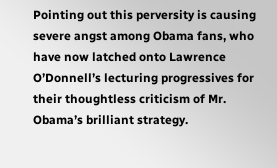Pointing out this perversity is causing severe angst among Obama fans, who have now latched onto Lawrence O’Donnell’s lecturing progressives for their thoughtless criticism of Mr. Obama’s brilliant strategy.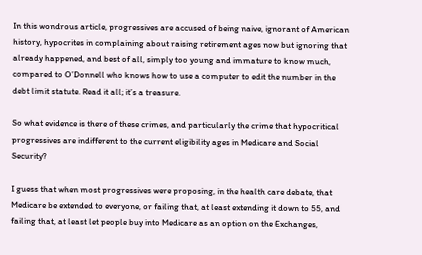In this wondrous article, progressives are accused of being naive, ignorant of American history, hypocrites in complaining about raising retirement ages now but ignoring that already happened, and best of all, simply too young and immature to know much, compared to O’Donnell who knows how to use a computer to edit the number in the debt limit statute. Read it all; it’s a treasure.

So what evidence is there of these crimes, and particularly the crime that hypocritical progressives are indifferent to the current eligibility ages in Medicare and Social Security?

I guess that when most progressives were proposing, in the health care debate, that Medicare be extended to everyone, or failing that, at least extending it down to 55, and failing that, at least let people buy into Medicare as an option on the Exchanges,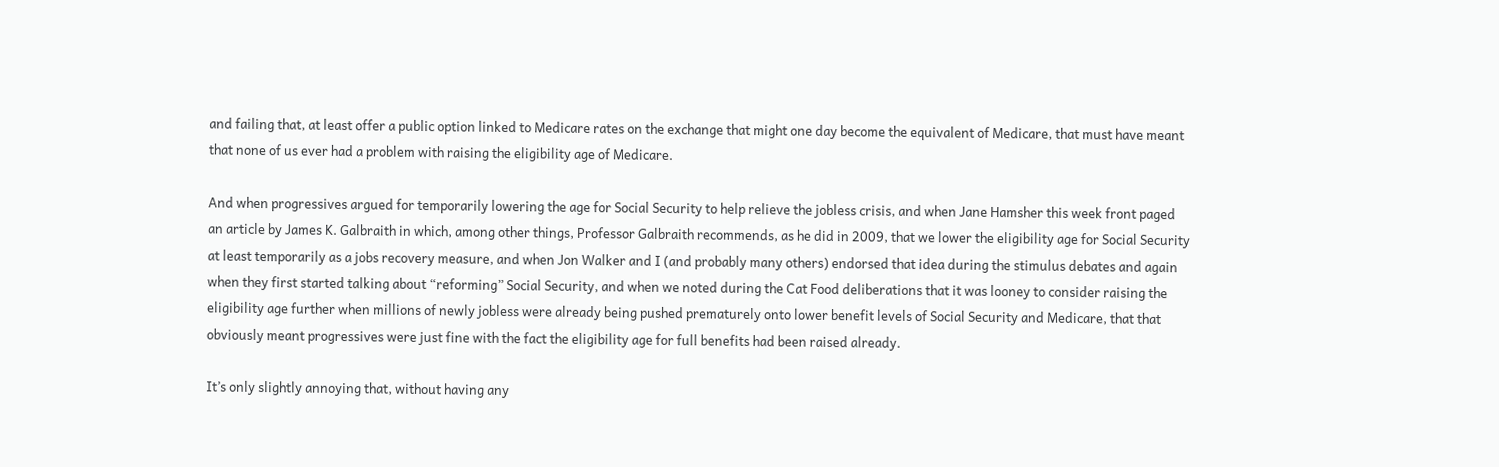and failing that, at least offer a public option linked to Medicare rates on the exchange that might one day become the equivalent of Medicare, that must have meant that none of us ever had a problem with raising the eligibility age of Medicare.

And when progressives argued for temporarily lowering the age for Social Security to help relieve the jobless crisis, and when Jane Hamsher this week front paged an article by James K. Galbraith in which, among other things, Professor Galbraith recommends, as he did in 2009, that we lower the eligibility age for Social Security at least temporarily as a jobs recovery measure, and when Jon Walker and I (and probably many others) endorsed that idea during the stimulus debates and again when they first started talking about “reforming” Social Security, and when we noted during the Cat Food deliberations that it was looney to consider raising the eligibility age further when millions of newly jobless were already being pushed prematurely onto lower benefit levels of Social Security and Medicare, that that obviously meant progressives were just fine with the fact the eligibility age for full benefits had been raised already.

It’s only slightly annoying that, without having any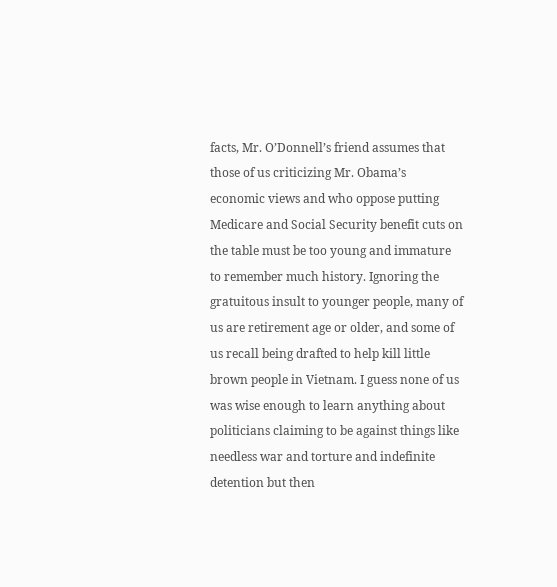facts, Mr. O’Donnell’s friend assumes that those of us criticizing Mr. Obama’s economic views and who oppose putting Medicare and Social Security benefit cuts on the table must be too young and immature to remember much history. Ignoring the gratuitous insult to younger people, many of us are retirement age or older, and some of us recall being drafted to help kill little brown people in Vietnam. I guess none of us was wise enough to learn anything about politicians claiming to be against things like needless war and torture and indefinite detention but then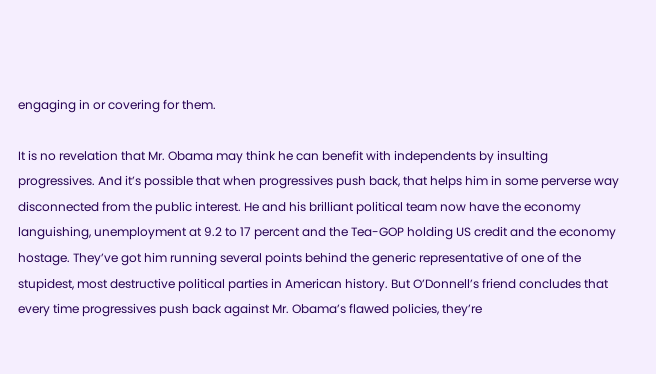engaging in or covering for them.

It is no revelation that Mr. Obama may think he can benefit with independents by insulting progressives. And it’s possible that when progressives push back, that helps him in some perverse way disconnected from the public interest. He and his brilliant political team now have the economy languishing, unemployment at 9.2 to 17 percent and the Tea-GOP holding US credit and the economy hostage. They’ve got him running several points behind the generic representative of one of the stupidest, most destructive political parties in American history. But O’Donnell’s friend concludes that every time progressives push back against Mr. Obama’s flawed policies, they’re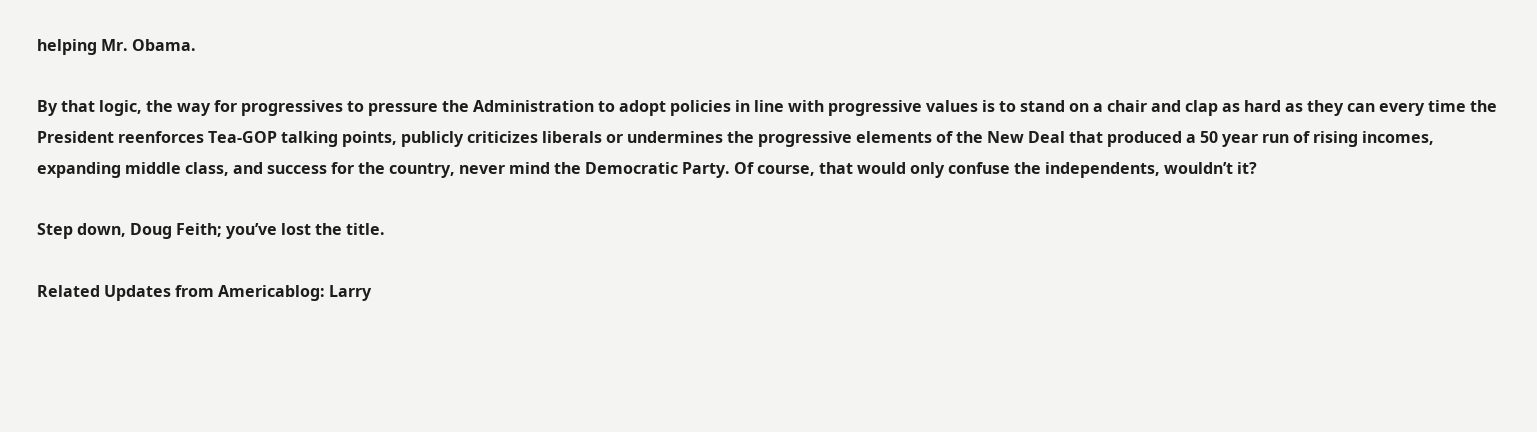helping Mr. Obama.

By that logic, the way for progressives to pressure the Administration to adopt policies in line with progressive values is to stand on a chair and clap as hard as they can every time the President reenforces Tea-GOP talking points, publicly criticizes liberals or undermines the progressive elements of the New Deal that produced a 50 year run of rising incomes, expanding middle class, and success for the country, never mind the Democratic Party. Of course, that would only confuse the independents, wouldn’t it?

Step down, Doug Feith; you’ve lost the title.

Related Updates from Americablog: Larry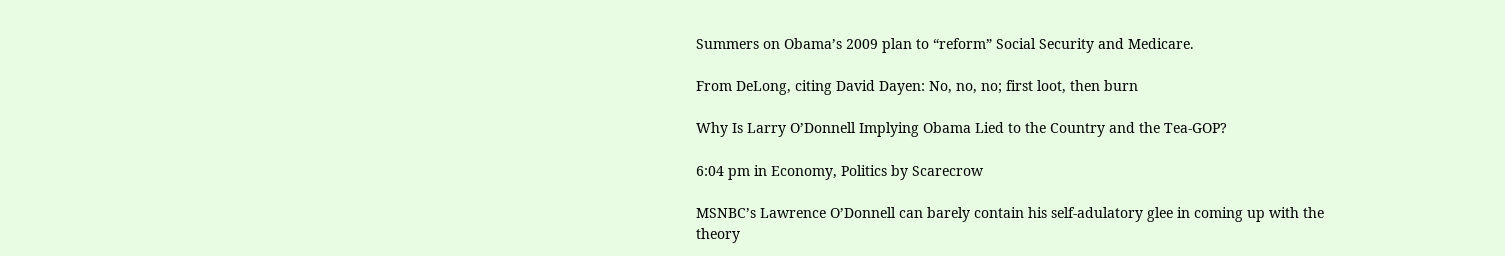Summers on Obama’s 2009 plan to “reform” Social Security and Medicare.

From DeLong, citing David Dayen: No, no, no; first loot, then burn

Why Is Larry O’Donnell Implying Obama Lied to the Country and the Tea-GOP?

6:04 pm in Economy, Politics by Scarecrow

MSNBC’s Lawrence O’Donnell can barely contain his self-adulatory glee in coming up with the theory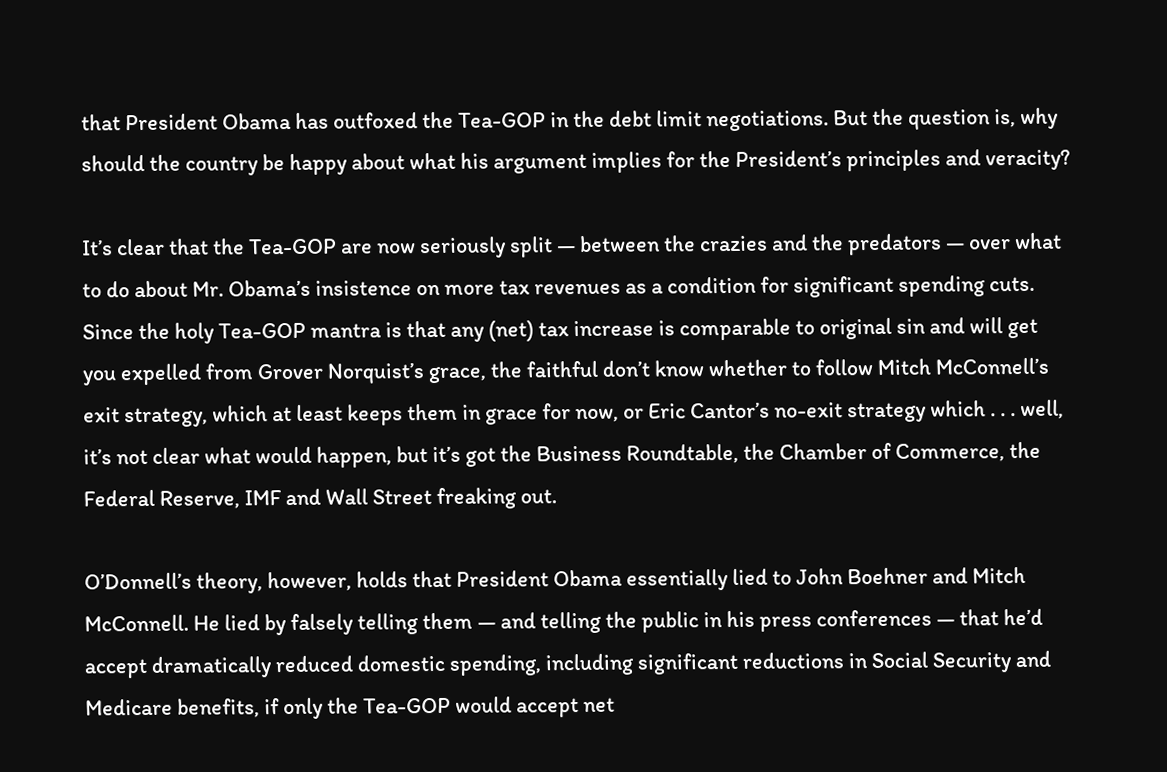that President Obama has outfoxed the Tea-GOP in the debt limit negotiations. But the question is, why should the country be happy about what his argument implies for the President’s principles and veracity?

It’s clear that the Tea-GOP are now seriously split — between the crazies and the predators — over what to do about Mr. Obama’s insistence on more tax revenues as a condition for significant spending cuts. Since the holy Tea-GOP mantra is that any (net) tax increase is comparable to original sin and will get you expelled from Grover Norquist’s grace, the faithful don’t know whether to follow Mitch McConnell’s exit strategy, which at least keeps them in grace for now, or Eric Cantor’s no-exit strategy which . . . well, it’s not clear what would happen, but it’s got the Business Roundtable, the Chamber of Commerce, the Federal Reserve, IMF and Wall Street freaking out.

O’Donnell’s theory, however, holds that President Obama essentially lied to John Boehner and Mitch McConnell. He lied by falsely telling them — and telling the public in his press conferences — that he’d accept dramatically reduced domestic spending, including significant reductions in Social Security and Medicare benefits, if only the Tea-GOP would accept net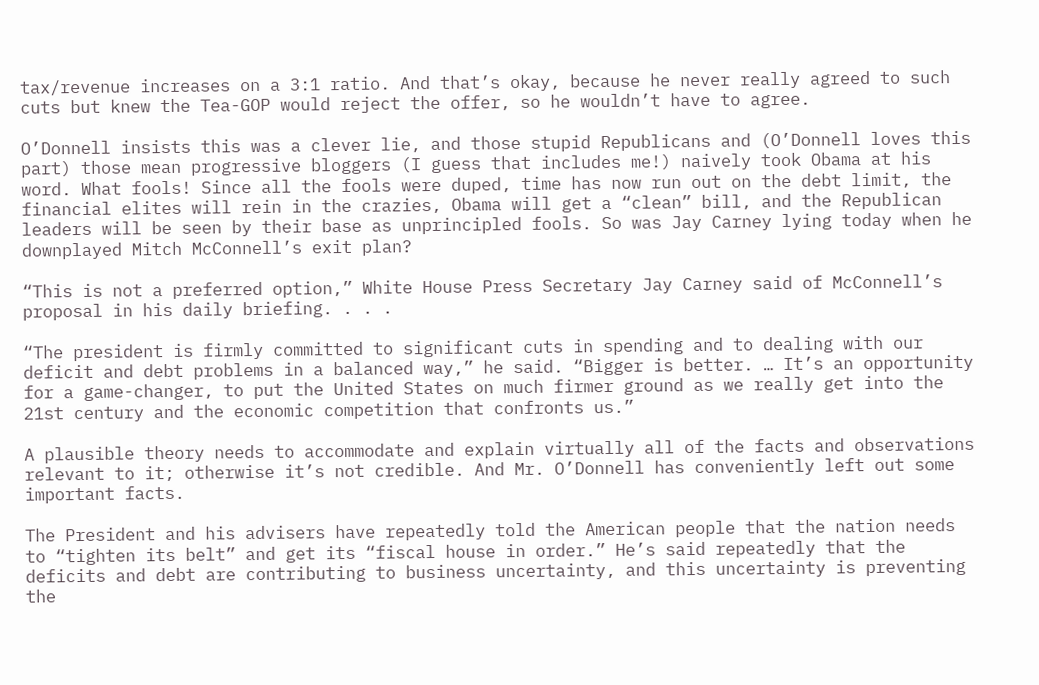tax/revenue increases on a 3:1 ratio. And that’s okay, because he never really agreed to such cuts but knew the Tea-GOP would reject the offer, so he wouldn’t have to agree.

O’Donnell insists this was a clever lie, and those stupid Republicans and (O’Donnell loves this part) those mean progressive bloggers (I guess that includes me!) naively took Obama at his word. What fools! Since all the fools were duped, time has now run out on the debt limit, the financial elites will rein in the crazies, Obama will get a “clean” bill, and the Republican leaders will be seen by their base as unprincipled fools. So was Jay Carney lying today when he downplayed Mitch McConnell’s exit plan?

“This is not a preferred option,” White House Press Secretary Jay Carney said of McConnell’s proposal in his daily briefing. . . .

“The president is firmly committed to significant cuts in spending and to dealing with our deficit and debt problems in a balanced way,” he said. “Bigger is better. … It’s an opportunity for a game-changer, to put the United States on much firmer ground as we really get into the 21st century and the economic competition that confronts us.”

A plausible theory needs to accommodate and explain virtually all of the facts and observations relevant to it; otherwise it’s not credible. And Mr. O’Donnell has conveniently left out some important facts.

The President and his advisers have repeatedly told the American people that the nation needs to “tighten its belt” and get its “fiscal house in order.” He’s said repeatedly that the deficits and debt are contributing to business uncertainty, and this uncertainty is preventing the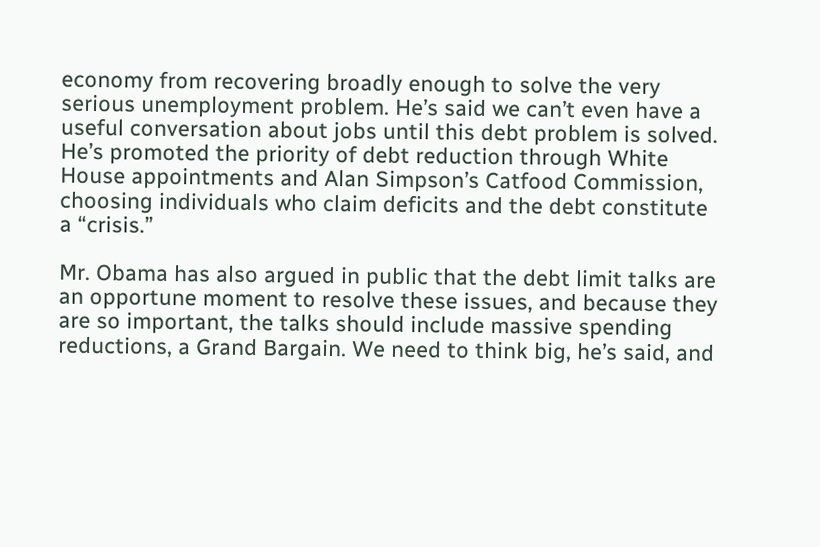economy from recovering broadly enough to solve the very serious unemployment problem. He’s said we can’t even have a useful conversation about jobs until this debt problem is solved. He’s promoted the priority of debt reduction through White House appointments and Alan Simpson’s Catfood Commission, choosing individuals who claim deficits and the debt constitute a “crisis.”

Mr. Obama has also argued in public that the debt limit talks are an opportune moment to resolve these issues, and because they are so important, the talks should include massive spending reductions, a Grand Bargain. We need to think big, he’s said, and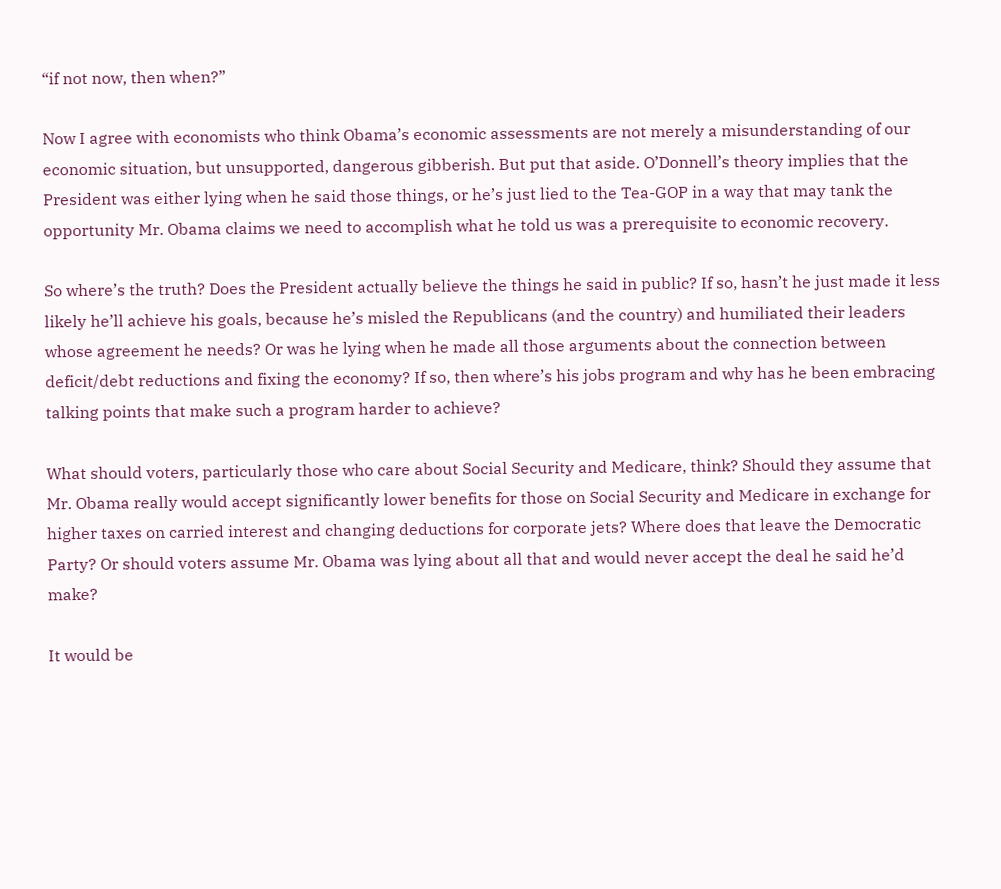“if not now, then when?”

Now I agree with economists who think Obama’s economic assessments are not merely a misunderstanding of our economic situation, but unsupported, dangerous gibberish. But put that aside. O’Donnell’s theory implies that the President was either lying when he said those things, or he’s just lied to the Tea-GOP in a way that may tank the opportunity Mr. Obama claims we need to accomplish what he told us was a prerequisite to economic recovery.

So where’s the truth? Does the President actually believe the things he said in public? If so, hasn’t he just made it less likely he’ll achieve his goals, because he’s misled the Republicans (and the country) and humiliated their leaders whose agreement he needs? Or was he lying when he made all those arguments about the connection between deficit/debt reductions and fixing the economy? If so, then where’s his jobs program and why has he been embracing talking points that make such a program harder to achieve?

What should voters, particularly those who care about Social Security and Medicare, think? Should they assume that Mr. Obama really would accept significantly lower benefits for those on Social Security and Medicare in exchange for higher taxes on carried interest and changing deductions for corporate jets? Where does that leave the Democratic Party? Or should voters assume Mr. Obama was lying about all that and would never accept the deal he said he’d make?

It would be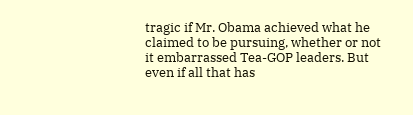tragic if Mr. Obama achieved what he claimed to be pursuing, whether or not it embarrassed Tea-GOP leaders. But even if all that has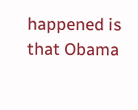happened is that Obama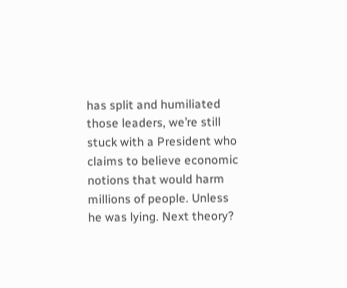has split and humiliated those leaders, we’re still stuck with a President who claims to believe economic notions that would harm millions of people. Unless he was lying. Next theory?